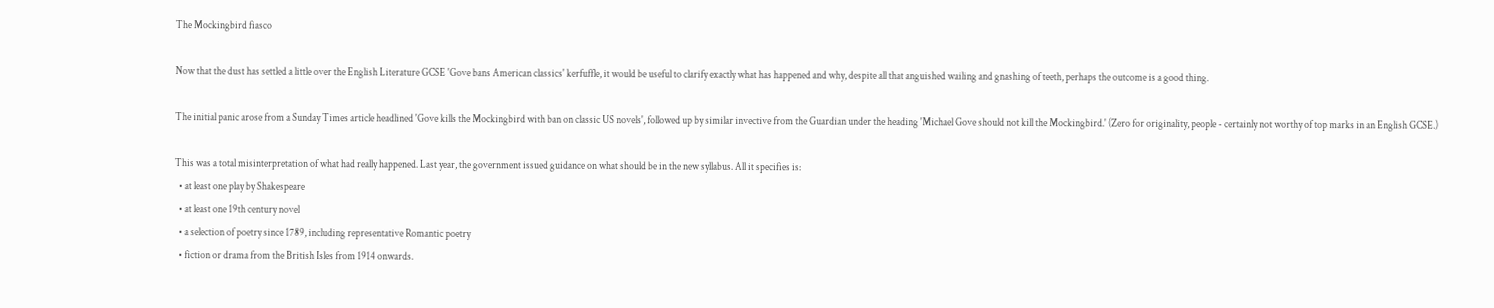The Mockingbird fiasco

Now that the dust has settled a little over the English Literature GCSE 'Gove bans American classics' kerfuffle, it would be useful to clarify exactly what has happened and why, despite all that anguished wailing and gnashing of teeth, perhaps the outcome is a good thing.

The initial panic arose from a Sunday Times article headlined 'Gove kills the Mockingbird with ban on classic US novels', followed up by similar invective from the Guardian under the heading 'Michael Gove should not kill the Mockingbird.' (Zero for originality, people - certainly not worthy of top marks in an English GCSE.)

This was a total misinterpretation of what had really happened. Last year, the government issued guidance on what should be in the new syllabus. All it specifies is:
  • at least one play by Shakespeare
  • at least one 19th century novel
  • a selection of poetry since 1789, including representative Romantic poetry
  • fiction or drama from the British Isles from 1914 onwards.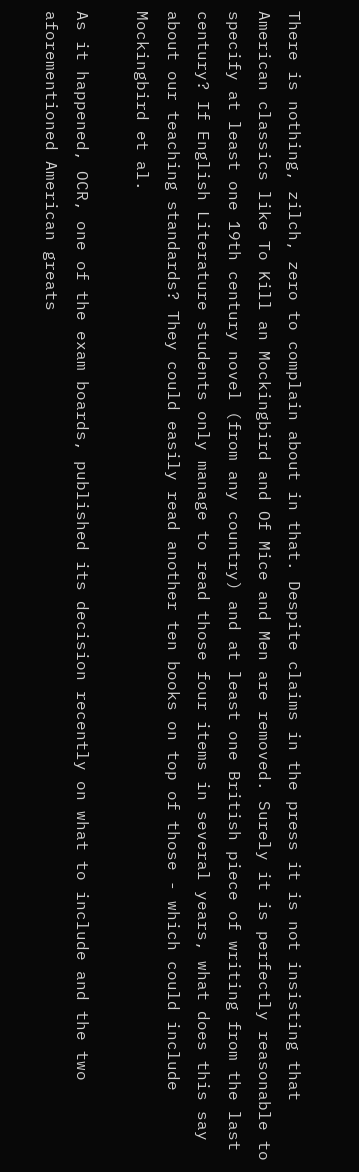There is nothing, zilch, zero to complain about in that. Despite claims in the press it is not insisting that American classics like To Kill an Mockingbird and Of Mice and Men are removed. Surely it is perfectly reasonable to specify at least one 19th century novel (from any country) and at least one British piece of writing from the last century? If English Literature students only manage to read those four items in several years, what does this say about our teaching standards? They could easily read another ten books on top of those - which could include Mockingbird et al.

As it happened, OCR, one of the exam boards, published its decision recently on what to include and the two aforementioned American greats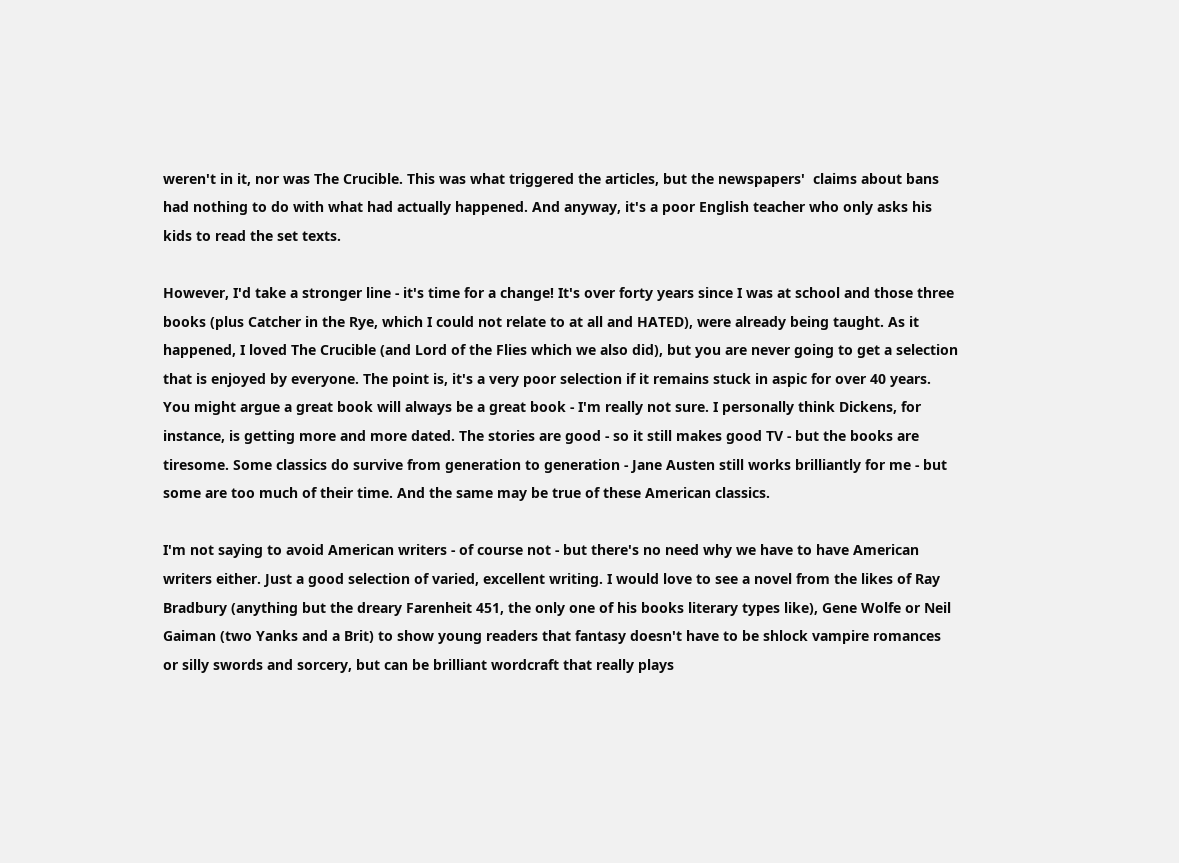weren't in it, nor was The Crucible. This was what triggered the articles, but the newspapers'  claims about bans had nothing to do with what had actually happened. And anyway, it's a poor English teacher who only asks his kids to read the set texts.

However, I'd take a stronger line - it's time for a change! It's over forty years since I was at school and those three books (plus Catcher in the Rye, which I could not relate to at all and HATED), were already being taught. As it happened, I loved The Crucible (and Lord of the Flies which we also did), but you are never going to get a selection that is enjoyed by everyone. The point is, it's a very poor selection if it remains stuck in aspic for over 40 years. You might argue a great book will always be a great book - I'm really not sure. I personally think Dickens, for instance, is getting more and more dated. The stories are good - so it still makes good TV - but the books are tiresome. Some classics do survive from generation to generation - Jane Austen still works brilliantly for me - but some are too much of their time. And the same may be true of these American classics.

I'm not saying to avoid American writers - of course not - but there's no need why we have to have American writers either. Just a good selection of varied, excellent writing. I would love to see a novel from the likes of Ray Bradbury (anything but the dreary Farenheit 451, the only one of his books literary types like), Gene Wolfe or Neil Gaiman (two Yanks and a Brit) to show young readers that fantasy doesn't have to be shlock vampire romances or silly swords and sorcery, but can be brilliant wordcraft that really plays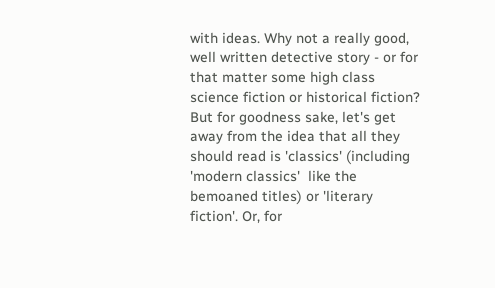with ideas. Why not a really good, well written detective story - or for that matter some high class science fiction or historical fiction? But for goodness sake, let's get away from the idea that all they should read is 'classics' (including 'modern classics'  like the bemoaned titles) or 'literary fiction'. Or, for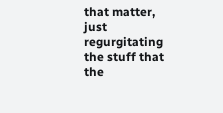that matter, just regurgitating the stuff that the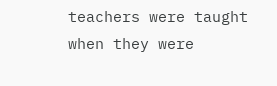teachers were taught when they were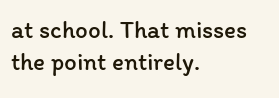at school. That misses the point entirely.